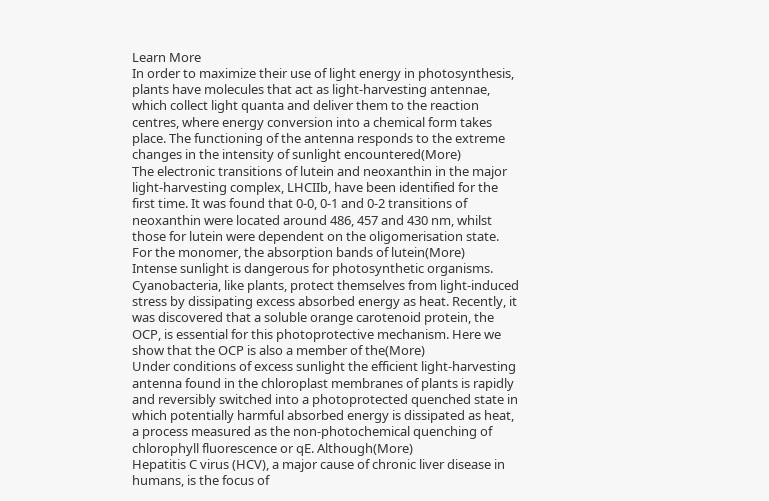Learn More
In order to maximize their use of light energy in photosynthesis, plants have molecules that act as light-harvesting antennae, which collect light quanta and deliver them to the reaction centres, where energy conversion into a chemical form takes place. The functioning of the antenna responds to the extreme changes in the intensity of sunlight encountered(More)
The electronic transitions of lutein and neoxanthin in the major light-harvesting complex, LHCIIb, have been identified for the first time. It was found that 0-0, 0-1 and 0-2 transitions of neoxanthin were located around 486, 457 and 430 nm, whilst those for lutein were dependent on the oligomerisation state. For the monomer, the absorption bands of lutein(More)
Intense sunlight is dangerous for photosynthetic organisms. Cyanobacteria, like plants, protect themselves from light-induced stress by dissipating excess absorbed energy as heat. Recently, it was discovered that a soluble orange carotenoid protein, the OCP, is essential for this photoprotective mechanism. Here we show that the OCP is also a member of the(More)
Under conditions of excess sunlight the efficient light-harvesting antenna found in the chloroplast membranes of plants is rapidly and reversibly switched into a photoprotected quenched state in which potentially harmful absorbed energy is dissipated as heat, a process measured as the non-photochemical quenching of chlorophyll fluorescence or qE. Although(More)
Hepatitis C virus (HCV), a major cause of chronic liver disease in humans, is the focus of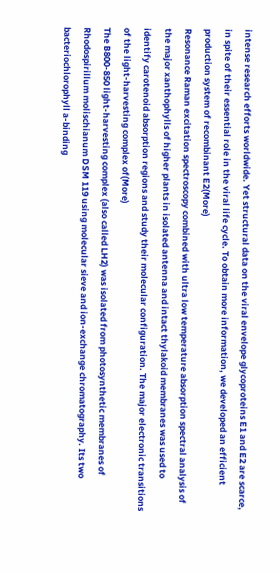intense research efforts worldwide. Yet structural data on the viral envelope glycoproteins E1 and E2 are scarce, in spite of their essential role in the viral life cycle. To obtain more information, we developed an efficient production system of recombinant E2(More)
Resonance Raman excitation spectroscopy combined with ultra low temperature absorption spectral analysis of the major xanthophylls of higher plants in isolated antenna and intact thylakoid membranes was used to identify carotenoid absorption regions and study their molecular configuration. The major electronic transitions of the light-harvesting complex of(More)
The B800-850 light-harvesting complex (also called LH2) was isolated from photosynthetic membranes of Rhodospirillum molischianum DSM 119 using molecular sieve and ion-exchange chromatography. Its two bacteriochlorophyll a-binding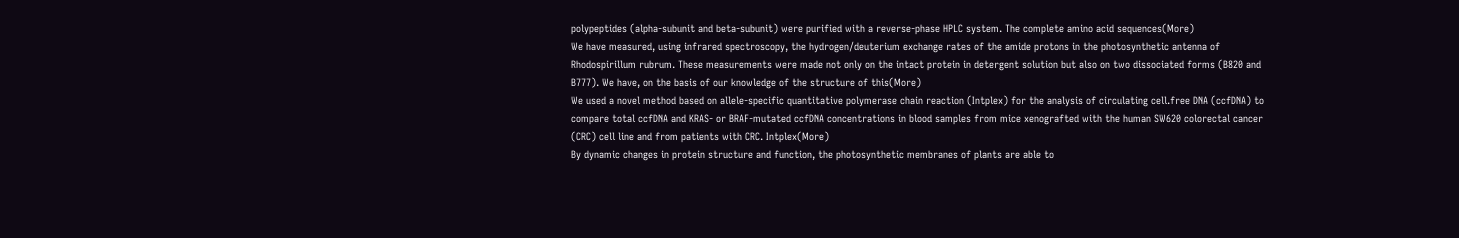polypeptides (alpha-subunit and beta-subunit) were purified with a reverse-phase HPLC system. The complete amino acid sequences(More)
We have measured, using infrared spectroscopy, the hydrogen/deuterium exchange rates of the amide protons in the photosynthetic antenna of Rhodospirillum rubrum. These measurements were made not only on the intact protein in detergent solution but also on two dissociated forms (B820 and B777). We have, on the basis of our knowledge of the structure of this(More)
We used a novel method based on allele-specific quantitative polymerase chain reaction (Intplex) for the analysis of circulating cell.free DNA (ccfDNA) to compare total ccfDNA and KRAS- or BRAF-mutated ccfDNA concentrations in blood samples from mice xenografted with the human SW620 colorectal cancer (CRC) cell line and from patients with CRC. Intplex(More)
By dynamic changes in protein structure and function, the photosynthetic membranes of plants are able to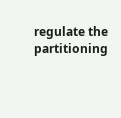regulate the partitioning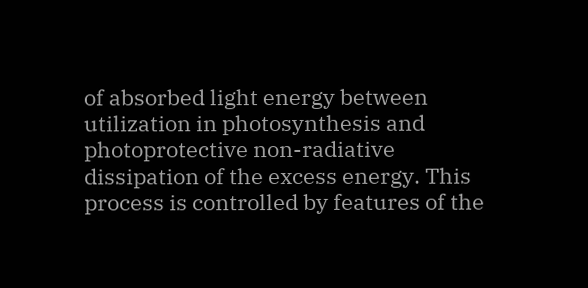of absorbed light energy between utilization in photosynthesis and photoprotective non-radiative dissipation of the excess energy. This process is controlled by features of the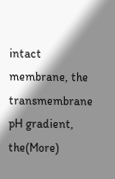intact membrane, the transmembrane pH gradient, the(More)